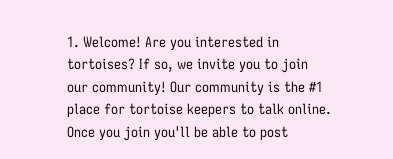1. Welcome! Are you interested in tortoises? If so, we invite you to join our community! Our community is the #1 place for tortoise keepers to talk online. Once you join you'll be able to post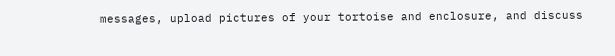messages, upload pictures of your tortoise and enclosure, and discuss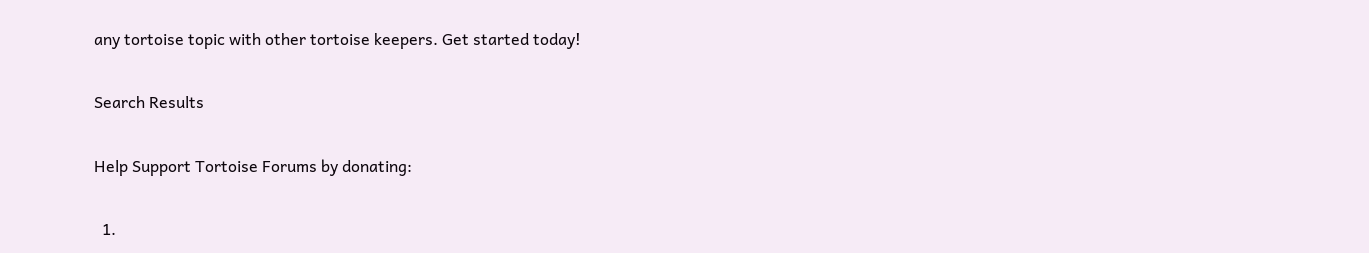any tortoise topic with other tortoise keepers. Get started today!

Search Results

Help Support Tortoise Forums by donating:

  1.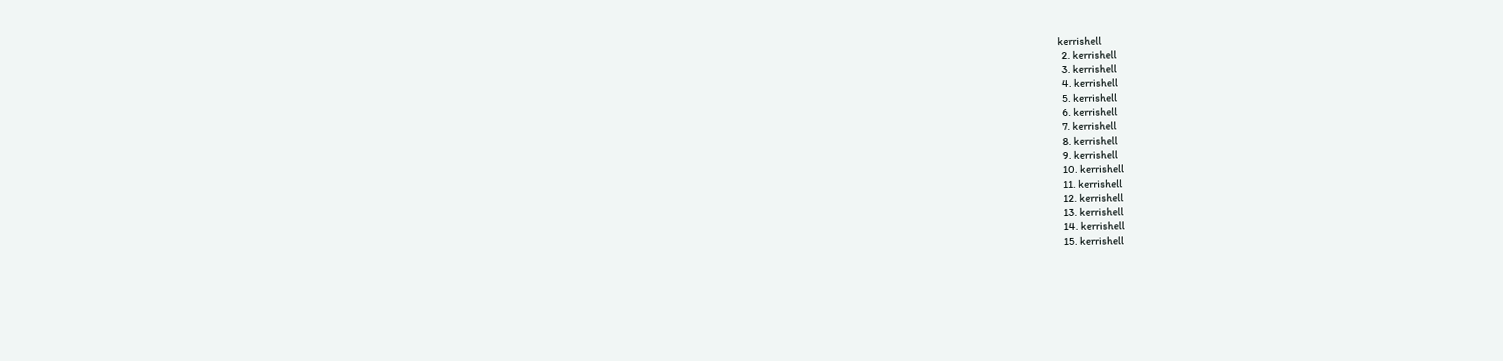kerrishell
  2. kerrishell
  3. kerrishell
  4. kerrishell
  5. kerrishell
  6. kerrishell
  7. kerrishell
  8. kerrishell
  9. kerrishell
  10. kerrishell
  11. kerrishell
  12. kerrishell
  13. kerrishell
  14. kerrishell
  15. kerrishell